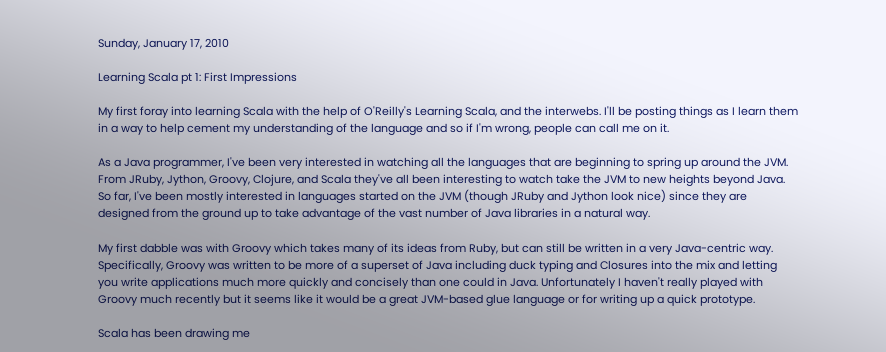Sunday, January 17, 2010

Learning Scala pt 1: First Impressions

My first foray into learning Scala with the help of O'Reilly's Learning Scala, and the interwebs. I'll be posting things as I learn them in a way to help cement my understanding of the language and so if I'm wrong, people can call me on it.

As a Java programmer, I've been very interested in watching all the languages that are beginning to spring up around the JVM. From JRuby, Jython, Groovy, Clojure, and Scala they've all been interesting to watch take the JVM to new heights beyond Java. So far, I've been mostly interested in languages started on the JVM (though JRuby and Jython look nice) since they are designed from the ground up to take advantage of the vast number of Java libraries in a natural way.

My first dabble was with Groovy which takes many of its ideas from Ruby, but can still be written in a very Java-centric way. Specifically, Groovy was written to be more of a superset of Java including duck typing and Closures into the mix and letting you write applications much more quickly and concisely than one could in Java. Unfortunately I haven't really played with Groovy much recently but it seems like it would be a great JVM-based glue language or for writing up a quick prototype.

Scala has been drawing me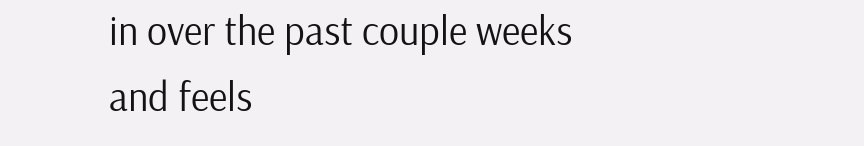in over the past couple weeks and feels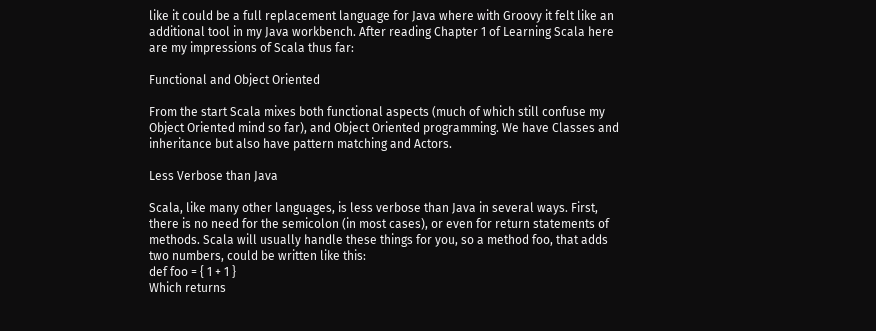like it could be a full replacement language for Java where with Groovy it felt like an additional tool in my Java workbench. After reading Chapter 1 of Learning Scala here are my impressions of Scala thus far:

Functional and Object Oriented

From the start Scala mixes both functional aspects (much of which still confuse my Object Oriented mind so far), and Object Oriented programming. We have Classes and inheritance but also have pattern matching and Actors.

Less Verbose than Java

Scala, like many other languages, is less verbose than Java in several ways. First, there is no need for the semicolon (in most cases), or even for return statements of methods. Scala will usually handle these things for you, so a method foo, that adds two numbers, could be written like this:
def foo = { 1 + 1 }
Which returns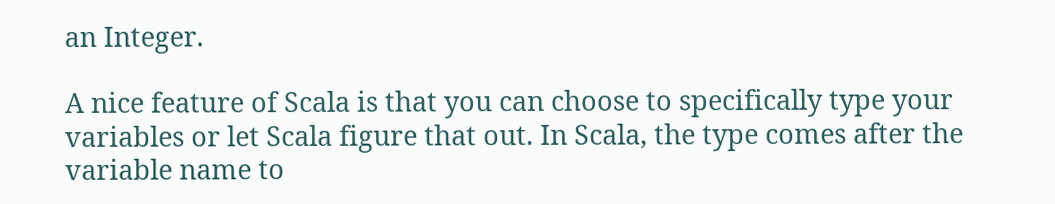an Integer.

A nice feature of Scala is that you can choose to specifically type your variables or let Scala figure that out. In Scala, the type comes after the variable name to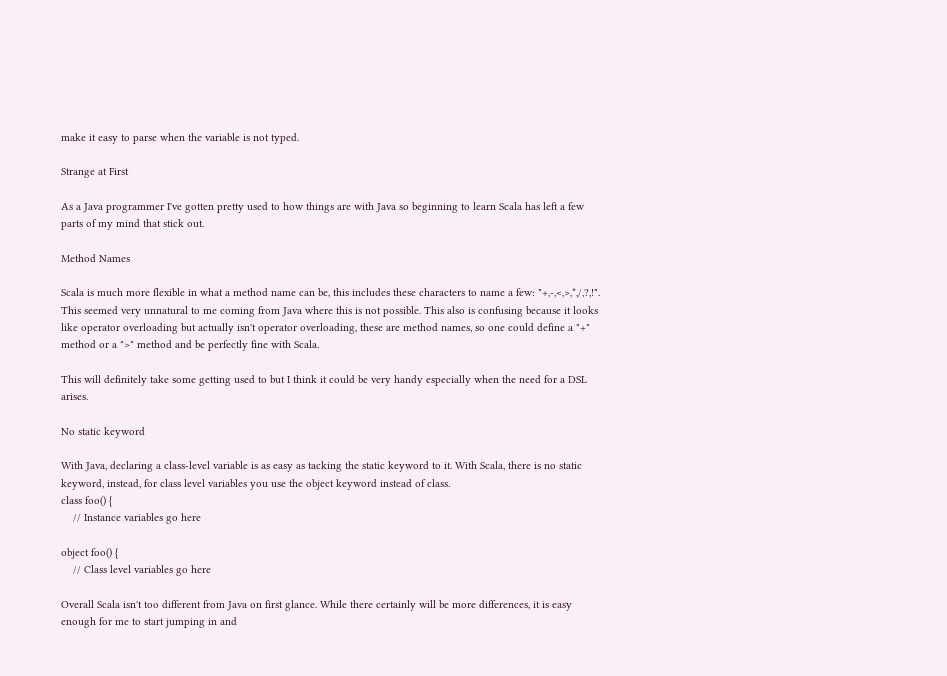make it easy to parse when the variable is not typed.

Strange at First

As a Java programmer I've gotten pretty used to how things are with Java so beginning to learn Scala has left a few parts of my mind that stick out.

Method Names

Scala is much more flexible in what a method name can be, this includes these characters to name a few: "+,-,<,>,*,/,?,!". This seemed very unnatural to me coming from Java where this is not possible. This also is confusing because it looks like operator overloading but actually isn't operator overloading, these are method names, so one could define a "+" method or a ">" method and be perfectly fine with Scala.

This will definitely take some getting used to but I think it could be very handy especially when the need for a DSL arises.

No static keyword

With Java, declaring a class-level variable is as easy as tacking the static keyword to it. With Scala, there is no static keyword, instead, for class level variables you use the object keyword instead of class.
class foo() {
    // Instance variables go here

object foo() {
    // Class level variables go here

Overall Scala isn't too different from Java on first glance. While there certainly will be more differences, it is easy enough for me to start jumping in and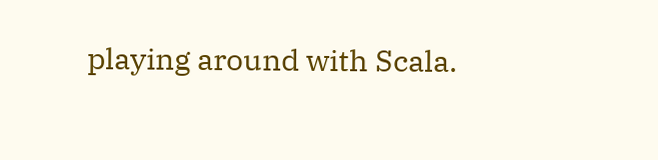playing around with Scala.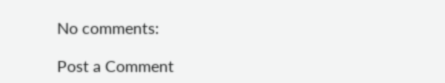No comments:

Post a Comment